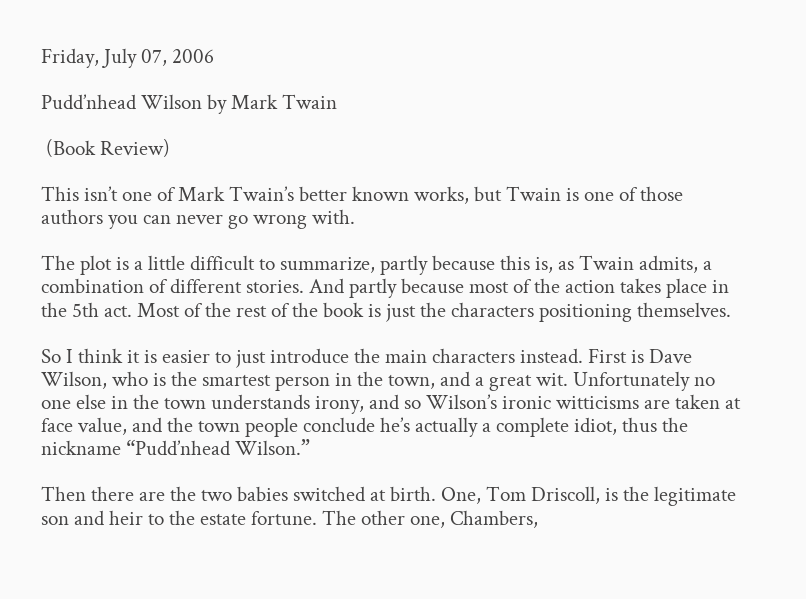Friday, July 07, 2006

Pudd’nhead Wilson by Mark Twain

 (Book Review)

This isn’t one of Mark Twain’s better known works, but Twain is one of those authors you can never go wrong with.

The plot is a little difficult to summarize, partly because this is, as Twain admits, a combination of different stories. And partly because most of the action takes place in the 5th act. Most of the rest of the book is just the characters positioning themselves.

So I think it is easier to just introduce the main characters instead. First is Dave Wilson, who is the smartest person in the town, and a great wit. Unfortunately no one else in the town understands irony, and so Wilson’s ironic witticisms are taken at face value, and the town people conclude he’s actually a complete idiot, thus the nickname “Pudd’nhead Wilson.”

Then there are the two babies switched at birth. One, Tom Driscoll, is the legitimate son and heir to the estate fortune. The other one, Chambers,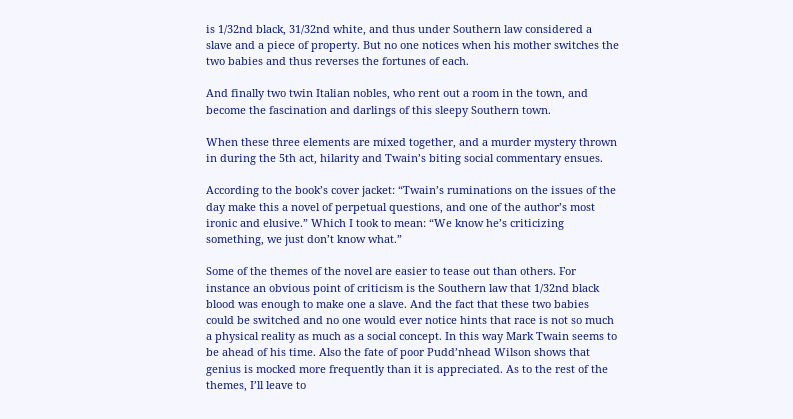is 1/32nd black, 31/32nd white, and thus under Southern law considered a slave and a piece of property. But no one notices when his mother switches the two babies and thus reverses the fortunes of each.

And finally two twin Italian nobles, who rent out a room in the town, and become the fascination and darlings of this sleepy Southern town.

When these three elements are mixed together, and a murder mystery thrown in during the 5th act, hilarity and Twain’s biting social commentary ensues.

According to the book’s cover jacket: “Twain’s ruminations on the issues of the day make this a novel of perpetual questions, and one of the author’s most ironic and elusive.” Which I took to mean: “We know he’s criticizing something, we just don’t know what.”

Some of the themes of the novel are easier to tease out than others. For instance an obvious point of criticism is the Southern law that 1/32nd black blood was enough to make one a slave. And the fact that these two babies could be switched and no one would ever notice hints that race is not so much a physical reality as much as a social concept. In this way Mark Twain seems to be ahead of his time. Also the fate of poor Pudd’nhead Wilson shows that genius is mocked more frequently than it is appreciated. As to the rest of the themes, I’ll leave to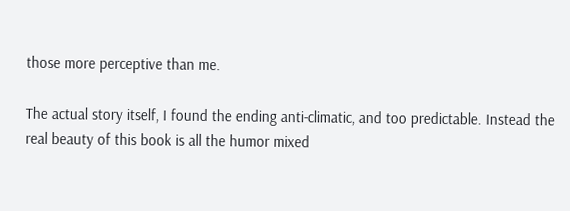those more perceptive than me.

The actual story itself, I found the ending anti-climatic, and too predictable. Instead the real beauty of this book is all the humor mixed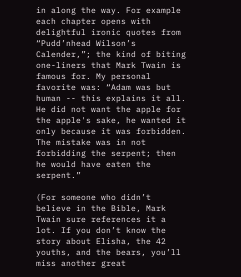in along the way. For example each chapter opens with delightful ironic quotes from “Pudd’nhead Wilson’s Calender,”; the kind of biting one-liners that Mark Twain is famous for. My personal favorite was: “Adam was but human -- this explains it all. He did not want the apple for the apple's sake, he wanted it only because it was forbidden. The mistake was in not forbidding the serpent; then he would have eaten the serpent.”

(For someone who didn’t believe in the Bible, Mark Twain sure references it a lot. If you don’t know the story about Elisha, the 42 youths, and the bears, you’ll miss another great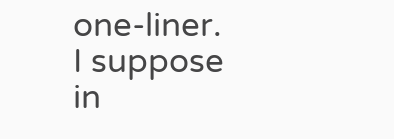one-liner. I suppose in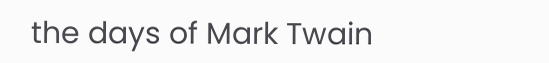the days of Mark Twain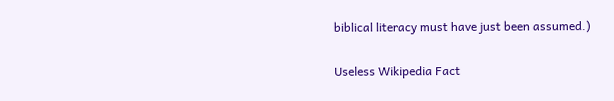biblical literacy must have just been assumed.)

Useless Wikipedia Fact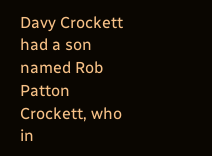Davy Crockett had a son named Rob Patton Crockett, who in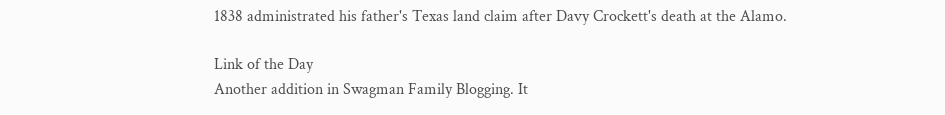1838 administrated his father's Texas land claim after Davy Crockett's death at the Alamo.

Link of the Day
Another addition in Swagman Family Blogging. It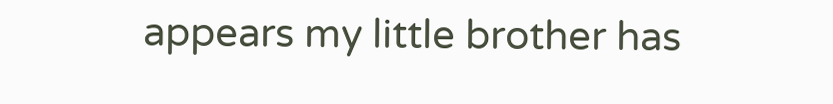appears my little brother has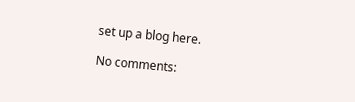set up a blog here.

No comments: